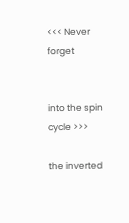<<< Never forget


into the spin cycle >>>

the inverted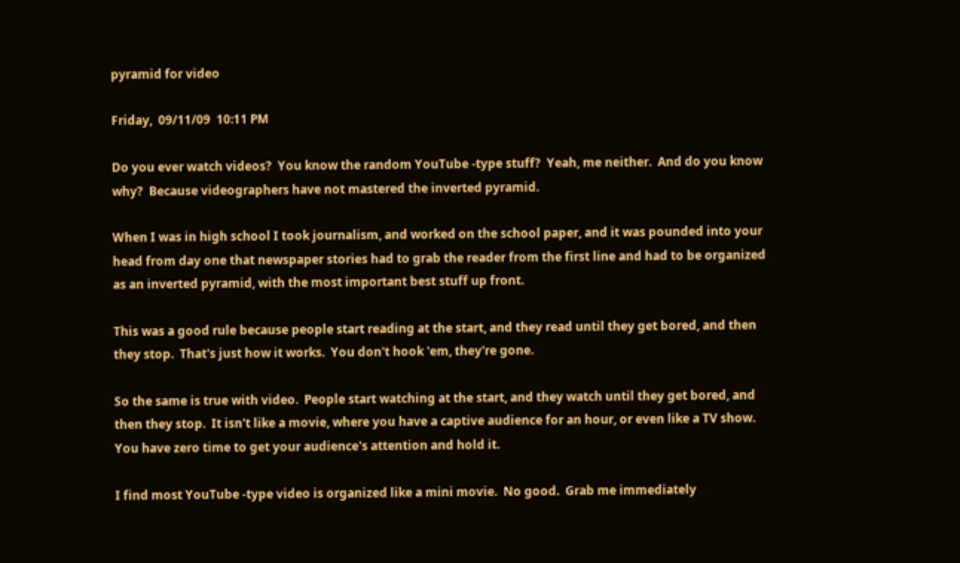pyramid for video

Friday,  09/11/09  10:11 PM

Do you ever watch videos?  You know the random YouTube -type stuff?  Yeah, me neither.  And do you know why?  Because videographers have not mastered the inverted pyramid.

When I was in high school I took journalism, and worked on the school paper, and it was pounded into your head from day one that newspaper stories had to grab the reader from the first line and had to be organized as an inverted pyramid, with the most important best stuff up front.

This was a good rule because people start reading at the start, and they read until they get bored, and then they stop.  That's just how it works.  You don't hook 'em, they're gone.

So the same is true with video.  People start watching at the start, and they watch until they get bored, and then they stop.  It isn't like a movie, where you have a captive audience for an hour, or even like a TV show.  You have zero time to get your audience's attention and hold it.

I find most YouTube -type video is organized like a mini movie.  No good.  Grab me immediately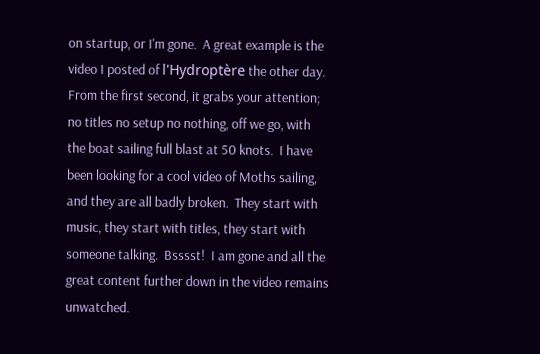on startup, or I'm gone.  A great example is the video I posted of l'Hydroptère the other day.  From the first second, it grabs your attention; no titles no setup no nothing, off we go, with the boat sailing full blast at 50 knots.  I have been looking for a cool video of Moths sailing, and they are all badly broken.  They start with music, they start with titles, they start with someone talking.  Bsssst!  I am gone and all the great content further down in the video remains unwatched.